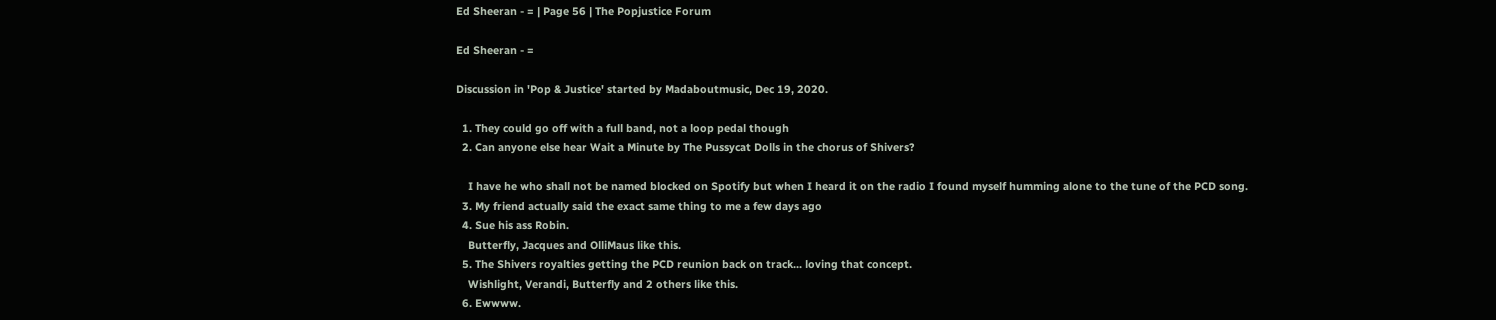Ed Sheeran - = | Page 56 | The Popjustice Forum

Ed Sheeran - =

Discussion in 'Pop & Justice' started by Madaboutmusic, Dec 19, 2020.

  1. They could go off with a full band, not a loop pedal though
  2. Can anyone else hear Wait a Minute by The Pussycat Dolls in the chorus of Shivers?

    I have he who shall not be named blocked on Spotify but when I heard it on the radio I found myself humming alone to the tune of the PCD song.
  3. My friend actually said the exact same thing to me a few days ago
  4. Sue his ass Robin.
    Butterfly, Jacques and OlliMaus like this.
  5. The Shivers royalties getting the PCD reunion back on track... loving that concept.
    Wishlight, Verandi, Butterfly and 2 others like this.
  6. Ewwww.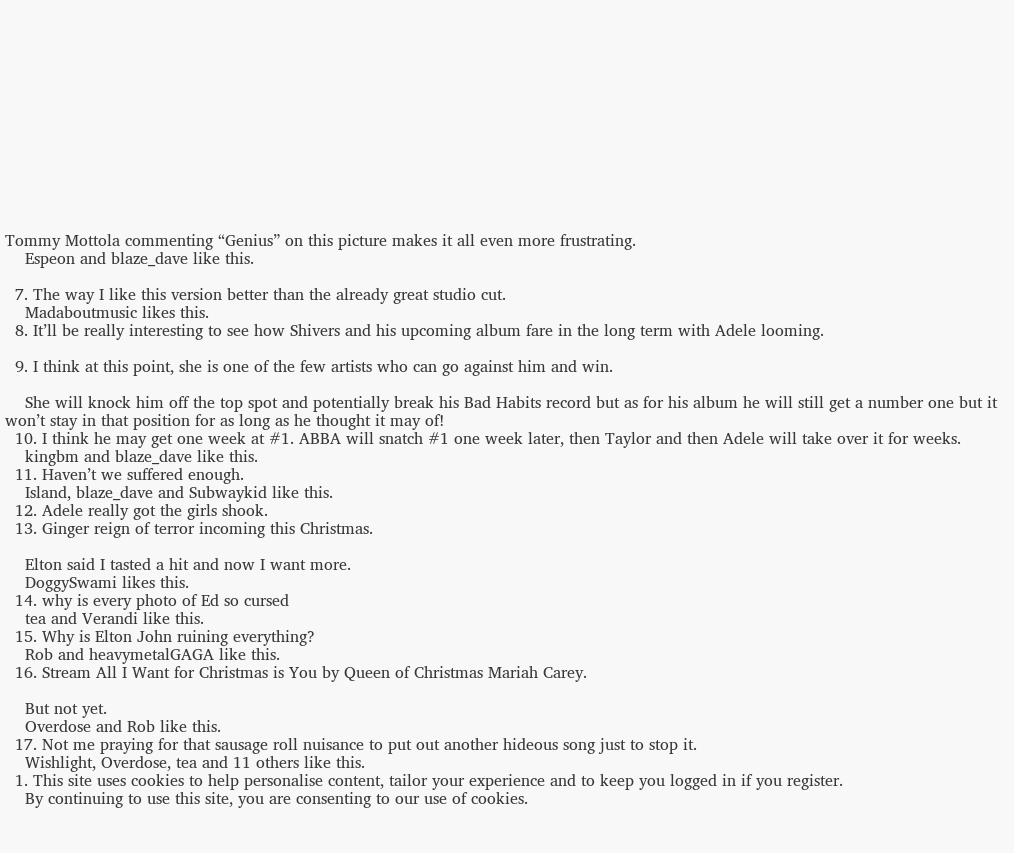Tommy Mottola commenting “Genius” on this picture makes it all even more frustrating.
    Espeon and blaze_dave like this.

  7. The way I like this version better than the already great studio cut.
    Madaboutmusic likes this.
  8. It’ll be really interesting to see how Shivers and his upcoming album fare in the long term with Adele looming.

  9. I think at this point, she is one of the few artists who can go against him and win.

    She will knock him off the top spot and potentially break his Bad Habits record but as for his album he will still get a number one but it won’t stay in that position for as long as he thought it may of!
  10. I think he may get one week at #1. ABBA will snatch #1 one week later, then Taylor and then Adele will take over it for weeks.
    kingbm and blaze_dave like this.
  11. Haven’t we suffered enough.
    Island, blaze_dave and Subwaykid like this.
  12. Adele really got the girls shook.
  13. Ginger reign of terror incoming this Christmas.

    Elton said I tasted a hit and now I want more.
    DoggySwami likes this.
  14. why is every photo of Ed so cursed
    tea and Verandi like this.
  15. Why is Elton John ruining everything?
    Rob and heavymetalGAGA like this.
  16. Stream All I Want for Christmas is You by Queen of Christmas Mariah Carey.

    But not yet.
    Overdose and Rob like this.
  17. Not me praying for that sausage roll nuisance to put out another hideous song just to stop it.
    Wishlight, Overdose, tea and 11 others like this.
  1. This site uses cookies to help personalise content, tailor your experience and to keep you logged in if you register.
    By continuing to use this site, you are consenting to our use of cookies.